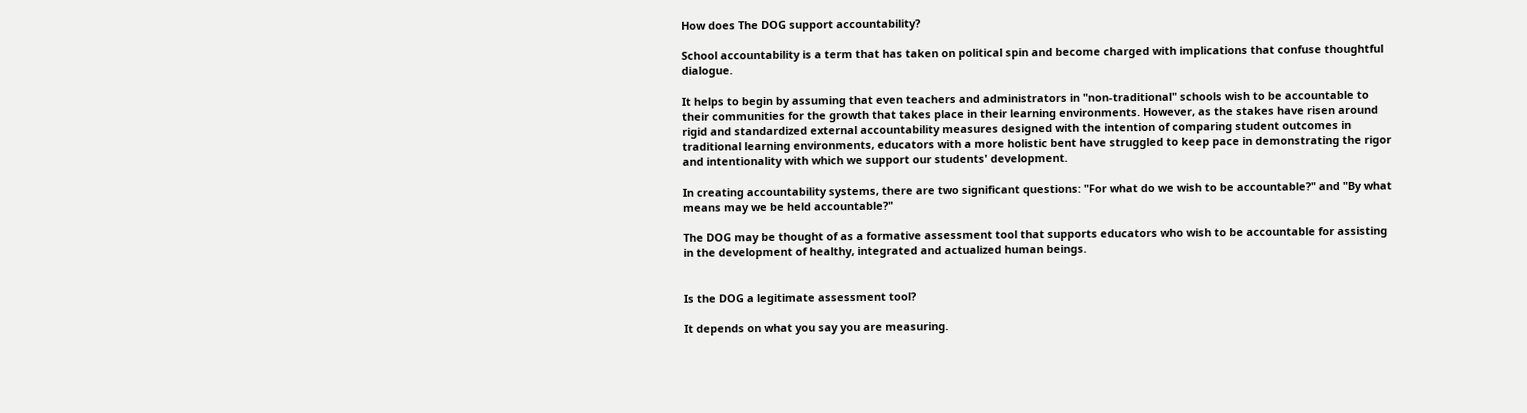How does The DOG support accountability?

School accountability is a term that has taken on political spin and become charged with implications that confuse thoughtful dialogue.

It helps to begin by assuming that even teachers and administrators in "non-traditional" schools wish to be accountable to their communities for the growth that takes place in their learning environments. However, as the stakes have risen around rigid and standardized external accountability measures designed with the intention of comparing student outcomes in traditional learning environments, educators with a more holistic bent have struggled to keep pace in demonstrating the rigor and intentionality with which we support our students' development.

In creating accountability systems, there are two significant questions: "For what do we wish to be accountable?" and "By what means may we be held accountable?"

The DOG may be thought of as a formative assessment tool that supports educators who wish to be accountable for assisting in the development of healthy, integrated and actualized human beings.


Is the DOG a legitimate assessment tool?

It depends on what you say you are measuring.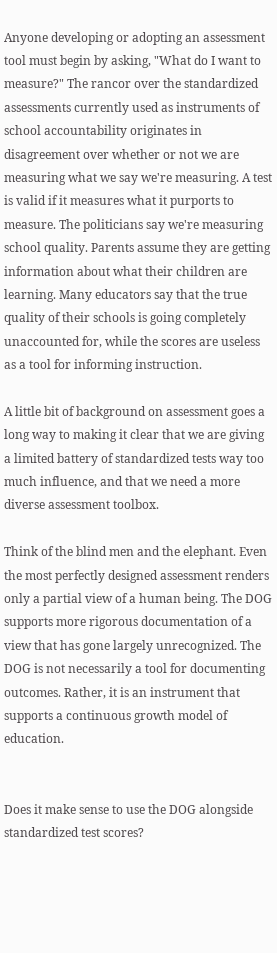Anyone developing or adopting an assessment tool must begin by asking, "What do I want to measure?" The rancor over the standardized assessments currently used as instruments of school accountability originates in disagreement over whether or not we are measuring what we say we're measuring. A test is valid if it measures what it purports to measure. The politicians say we're measuring school quality. Parents assume they are getting information about what their children are learning. Many educators say that the true quality of their schools is going completely unaccounted for, while the scores are useless as a tool for informing instruction.

A little bit of background on assessment goes a long way to making it clear that we are giving a limited battery of standardized tests way too much influence, and that we need a more diverse assessment toolbox.

Think of the blind men and the elephant. Even the most perfectly designed assessment renders only a partial view of a human being. The DOG supports more rigorous documentation of a view that has gone largely unrecognized. The DOG is not necessarily a tool for documenting outcomes. Rather, it is an instrument that supports a continuous growth model of education.


Does it make sense to use the DOG alongside standardized test scores?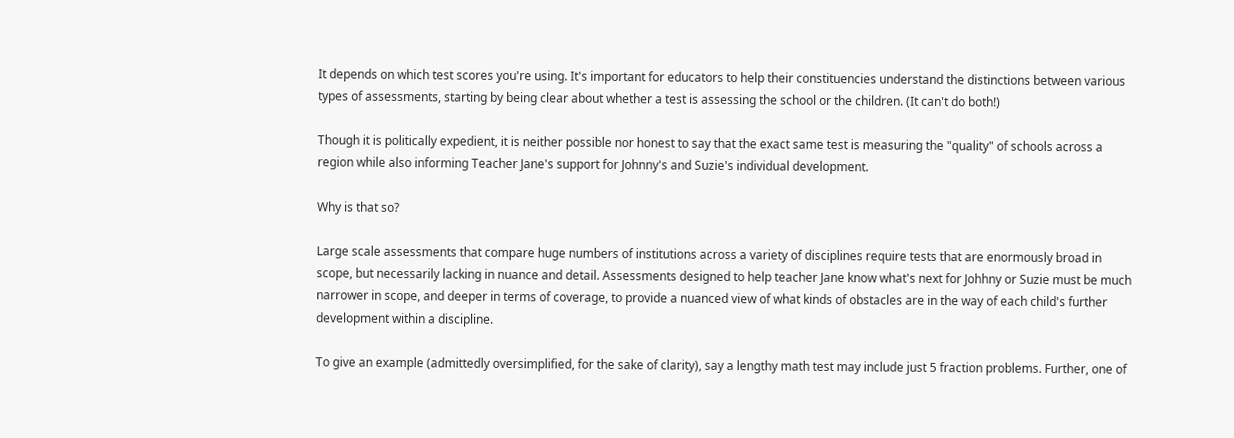It depends on which test scores you're using. It's important for educators to help their constituencies understand the distinctions between various types of assessments, starting by being clear about whether a test is assessing the school or the children. (It can't do both!)

Though it is politically expedient, it is neither possible nor honest to say that the exact same test is measuring the "quality" of schools across a region while also informing Teacher Jane's support for Johnny's and Suzie's individual development.

Why is that so?

Large scale assessments that compare huge numbers of institutions across a variety of disciplines require tests that are enormously broad in scope, but necessarily lacking in nuance and detail. Assessments designed to help teacher Jane know what's next for Johhny or Suzie must be much narrower in scope, and deeper in terms of coverage, to provide a nuanced view of what kinds of obstacles are in the way of each child's further development within a discipline.

To give an example (admittedly oversimplified, for the sake of clarity), say a lengthy math test may include just 5 fraction problems. Further, one of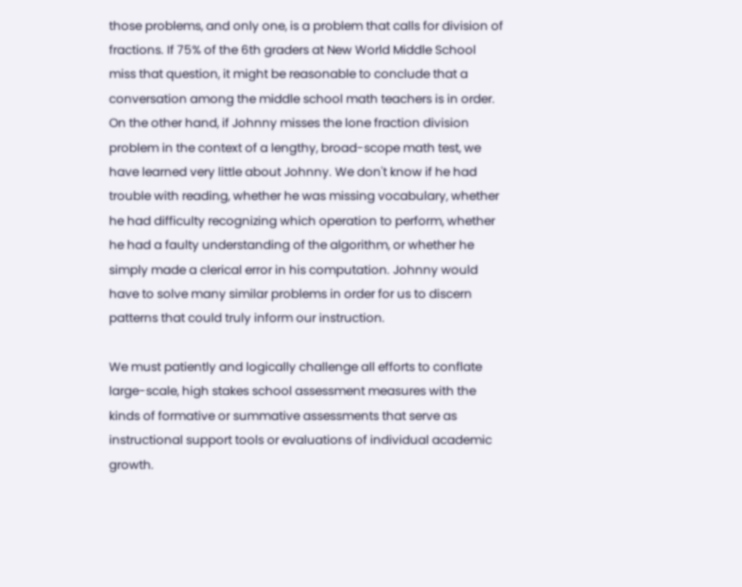those problems, and only one, is a problem that calls for division of fractions. If 75% of the 6th graders at New World Middle School miss that question, it might be reasonable to conclude that a conversation among the middle school math teachers is in order. On the other hand, if Johnny misses the lone fraction division problem in the context of a lengthy, broad-scope math test, we have learned very little about Johnny. We don't know if he had trouble with reading, whether he was missing vocabulary, whether he had difficulty recognizing which operation to perform, whether he had a faulty understanding of the algorithm, or whether he simply made a clerical error in his computation. Johnny would have to solve many similar problems in order for us to discern patterns that could truly inform our instruction.

We must patiently and logically challenge all efforts to conflate large-scale, high stakes school assessment measures with the kinds of formative or summative assessments that serve as instructional support tools or evaluations of individual academic growth.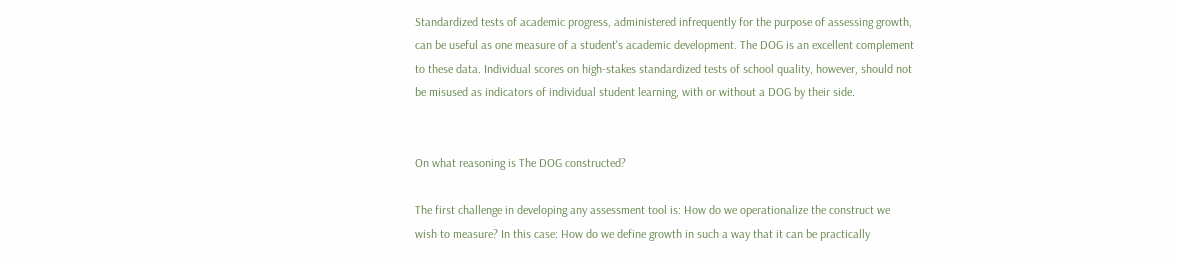Standardized tests of academic progress, administered infrequently for the purpose of assessing growth, can be useful as one measure of a student's academic development. The DOG is an excellent complement to these data. Individual scores on high-stakes standardized tests of school quality, however, should not be misused as indicators of individual student learning, with or without a DOG by their side.


On what reasoning is The DOG constructed?

The first challenge in developing any assessment tool is: How do we operationalize the construct we wish to measure? In this case: How do we define growth in such a way that it can be practically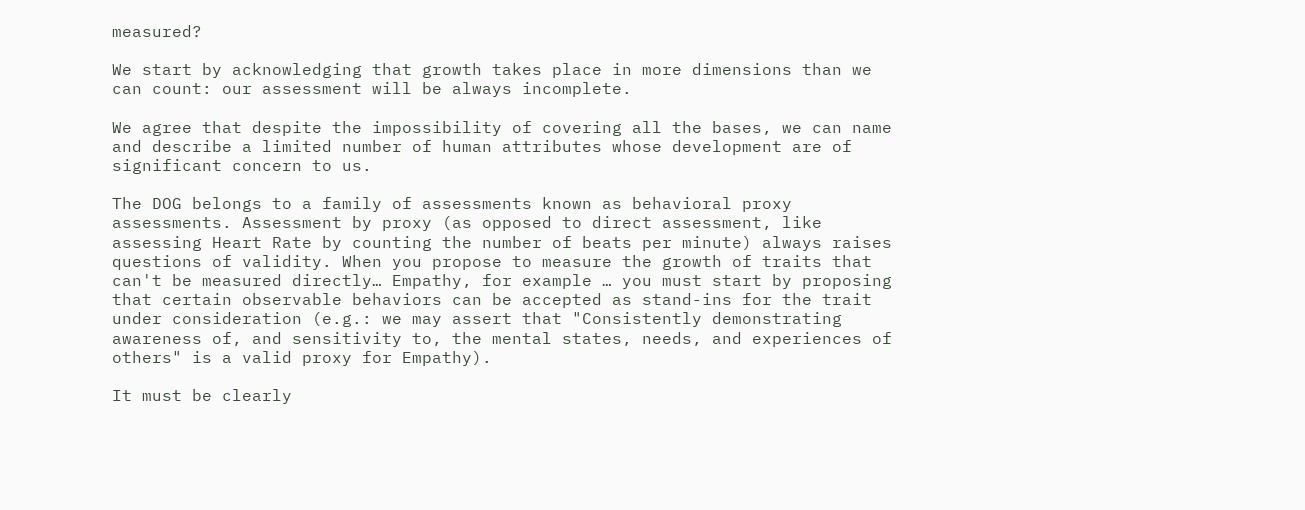measured?

We start by acknowledging that growth takes place in more dimensions than we can count: our assessment will be always incomplete.

We agree that despite the impossibility of covering all the bases, we can name and describe a limited number of human attributes whose development are of significant concern to us.

The DOG belongs to a family of assessments known as behavioral proxy assessments. Assessment by proxy (as opposed to direct assessment, like assessing Heart Rate by counting the number of beats per minute) always raises questions of validity. When you propose to measure the growth of traits that can't be measured directly… Empathy, for example … you must start by proposing that certain observable behaviors can be accepted as stand-ins for the trait under consideration (e.g.: we may assert that "Consistently demonstrating awareness of, and sensitivity to, the mental states, needs, and experiences of others" is a valid proxy for Empathy).

It must be clearly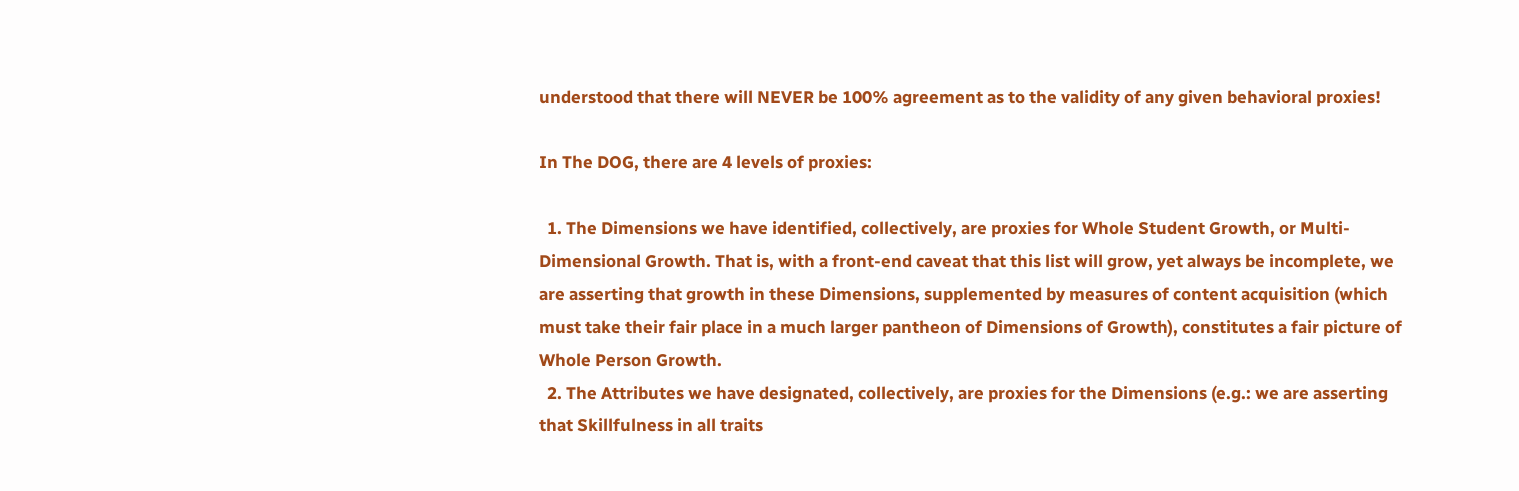understood that there will NEVER be 100% agreement as to the validity of any given behavioral proxies!

In The DOG, there are 4 levels of proxies:

  1. The Dimensions we have identified, collectively, are proxies for Whole Student Growth, or Multi-Dimensional Growth. That is, with a front-end caveat that this list will grow, yet always be incomplete, we are asserting that growth in these Dimensions, supplemented by measures of content acquisition (which must take their fair place in a much larger pantheon of Dimensions of Growth), constitutes a fair picture of Whole Person Growth.
  2. The Attributes we have designated, collectively, are proxies for the Dimensions (e.g.: we are asserting that Skillfulness in all traits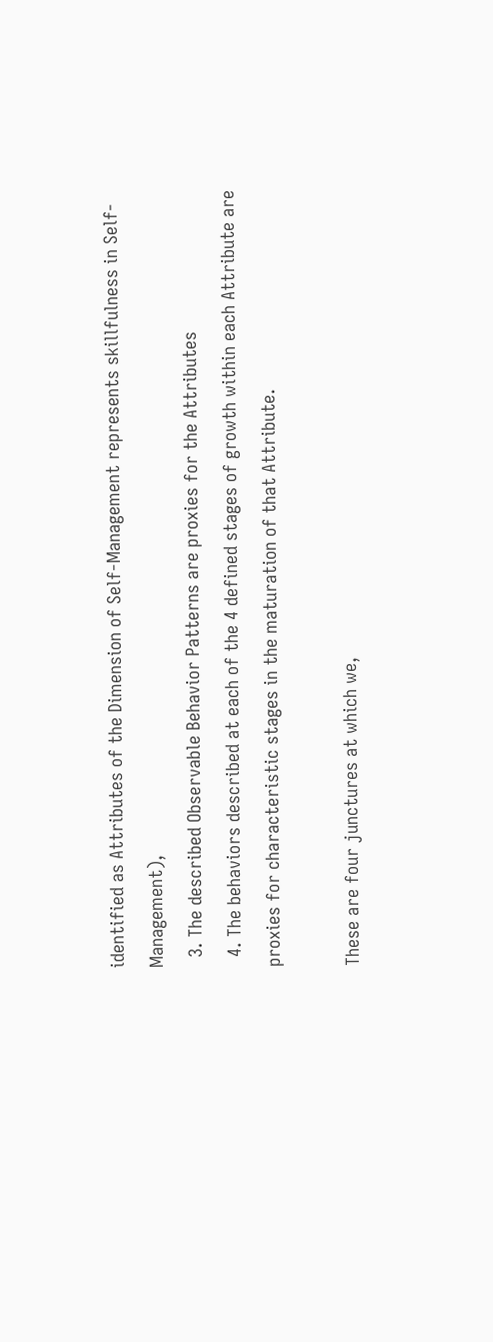identified as Attributes of the Dimension of Self-Management represents skillfulness in Self-Management),
  3. The described Observable Behavior Patterns are proxies for the Attributes
  4. The behaviors described at each of the 4 defined stages of growth within each Attribute are proxies for characteristic stages in the maturation of that Attribute.

These are four junctures at which we,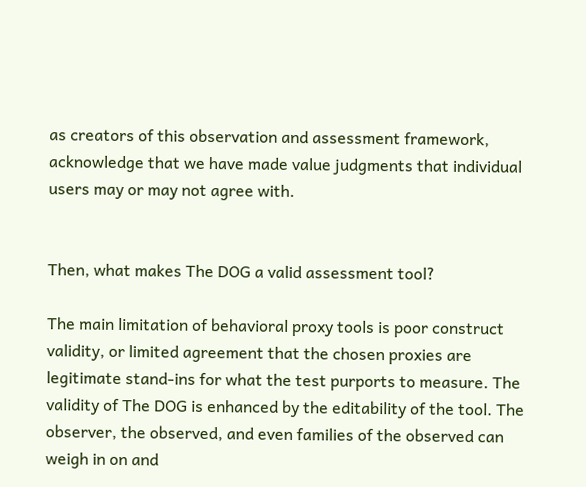as creators of this observation and assessment framework, acknowledge that we have made value judgments that individual users may or may not agree with.


Then, what makes The DOG a valid assessment tool?

The main limitation of behavioral proxy tools is poor construct validity, or limited agreement that the chosen proxies are legitimate stand-ins for what the test purports to measure. The validity of The DOG is enhanced by the editability of the tool. The observer, the observed, and even families of the observed can weigh in on and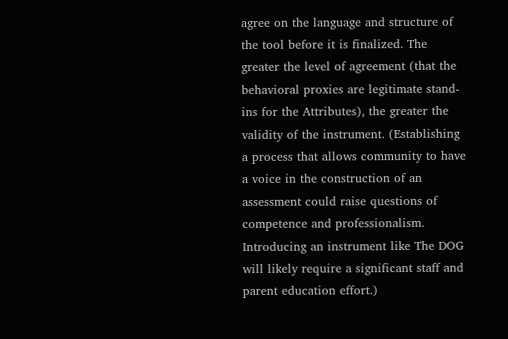agree on the language and structure of the tool before it is finalized. The greater the level of agreement (that the behavioral proxies are legitimate stand-ins for the Attributes), the greater the validity of the instrument. (Establishing a process that allows community to have a voice in the construction of an assessment could raise questions of competence and professionalism. Introducing an instrument like The DOG will likely require a significant staff and parent education effort.)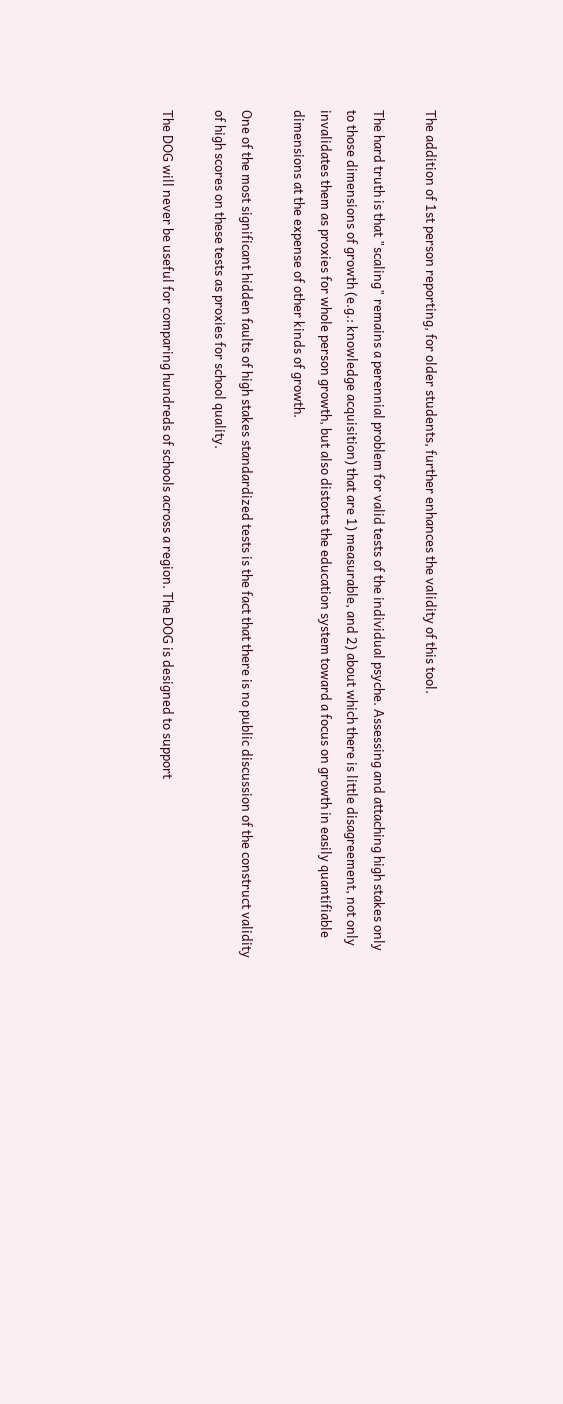The addition of 1st person reporting, for older students, further enhances the validity of this tool.

The hard truth is that "scaling" remains a perennial problem for valid tests of the individual psyche. Assessing and attaching high stakes only to those dimensions of growth (e.g.: knowledge acquisition) that are 1) measurable, and 2) about which there is little disagreement, not only invalidates them as proxies for whole person growth, but also distorts the education system toward a focus on growth in easily quantifiable dimensions at the expense of other kinds of growth.

One of the most significant hidden faults of high stakes standardized tests is the fact that there is no public discussion of the construct validity of high scores on these tests as proxies for school quality.

The DOG will never be useful for comparing hundreds of schools across a region. The DOG is designed to support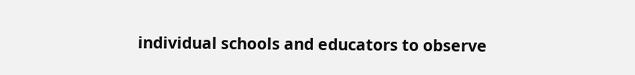individual schools and educators to observe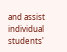and assist individual students'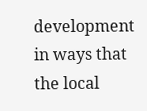development in ways that the local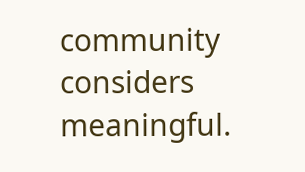community considers meaningful.